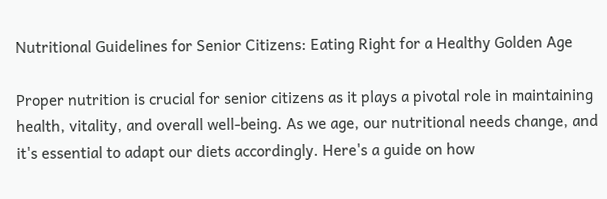Nutritional Guidelines for Senior Citizens: Eating Right for a Healthy Golden Age

Proper nutrition is crucial for senior citizens as it plays a pivotal role in maintaining health, vitality, and overall well-being. As we age, our nutritional needs change, and it's essential to adapt our diets accordingly. Here's a guide on how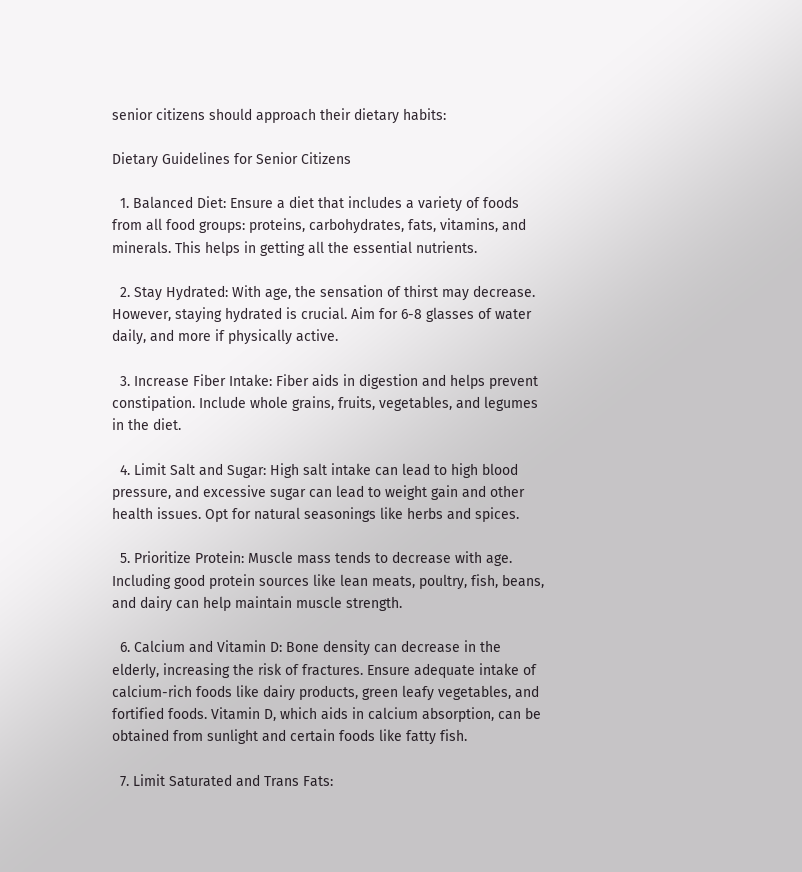senior citizens should approach their dietary habits:

Dietary Guidelines for Senior Citizens

  1. Balanced Diet: Ensure a diet that includes a variety of foods from all food groups: proteins, carbohydrates, fats, vitamins, and minerals. This helps in getting all the essential nutrients.

  2. Stay Hydrated: With age, the sensation of thirst may decrease. However, staying hydrated is crucial. Aim for 6-8 glasses of water daily, and more if physically active.

  3. Increase Fiber Intake: Fiber aids in digestion and helps prevent constipation. Include whole grains, fruits, vegetables, and legumes in the diet.

  4. Limit Salt and Sugar: High salt intake can lead to high blood pressure, and excessive sugar can lead to weight gain and other health issues. Opt for natural seasonings like herbs and spices.

  5. Prioritize Protein: Muscle mass tends to decrease with age. Including good protein sources like lean meats, poultry, fish, beans, and dairy can help maintain muscle strength.

  6. Calcium and Vitamin D: Bone density can decrease in the elderly, increasing the risk of fractures. Ensure adequate intake of calcium-rich foods like dairy products, green leafy vegetables, and fortified foods. Vitamin D, which aids in calcium absorption, can be obtained from sunlight and certain foods like fatty fish.

  7. Limit Saturated and Trans Fats: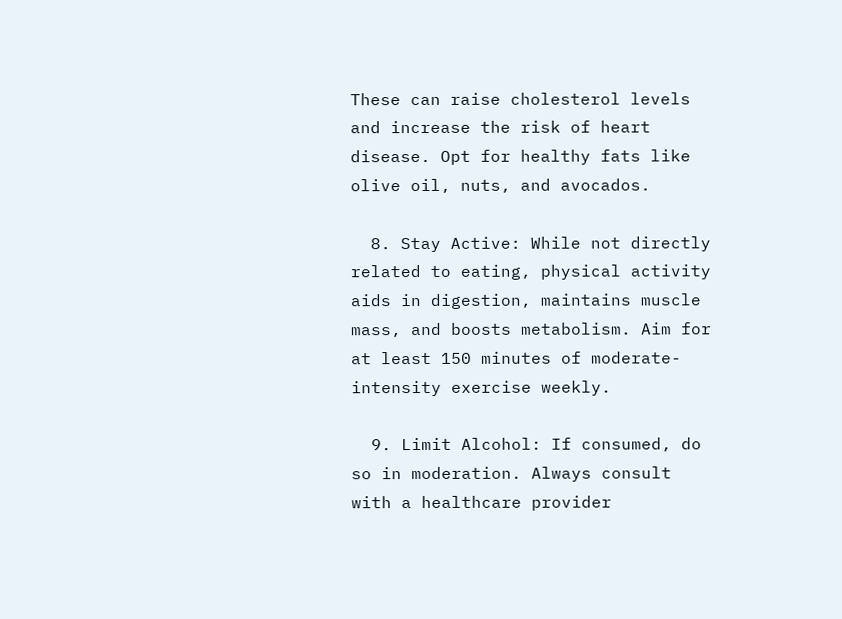These can raise cholesterol levels and increase the risk of heart disease. Opt for healthy fats like olive oil, nuts, and avocados.

  8. Stay Active: While not directly related to eating, physical activity aids in digestion, maintains muscle mass, and boosts metabolism. Aim for at least 150 minutes of moderate-intensity exercise weekly.

  9. Limit Alcohol: If consumed, do so in moderation. Always consult with a healthcare provider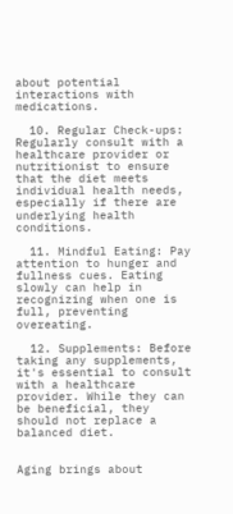about potential interactions with medications.

  10. Regular Check-ups: Regularly consult with a healthcare provider or nutritionist to ensure that the diet meets individual health needs, especially if there are underlying health conditions.

  11. Mindful Eating: Pay attention to hunger and fullness cues. Eating slowly can help in recognizing when one is full, preventing overeating.

  12. Supplements: Before taking any supplements, it's essential to consult with a healthcare provider. While they can be beneficial, they should not replace a balanced diet.


Aging brings about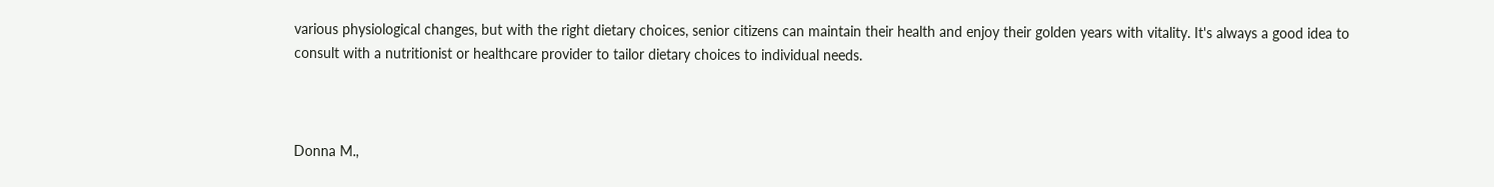various physiological changes, but with the right dietary choices, senior citizens can maintain their health and enjoy their golden years with vitality. It's always a good idea to consult with a nutritionist or healthcare provider to tailor dietary choices to individual needs.



Donna M.,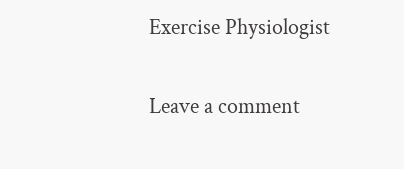Exercise Physiologist

Leave a comment